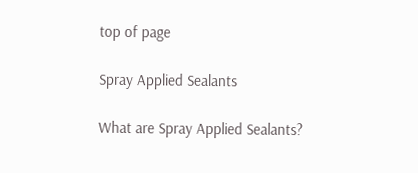top of page

Spray Applied Sealants

What are Spray Applied Sealants?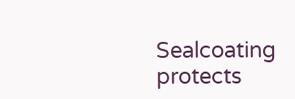Sealcoating protects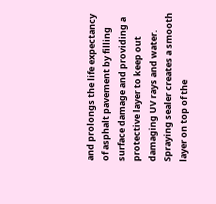and prolongs the life expectancy of asphalt pavement by filling surface damage and providing a protective layer to keep out damaging UV rays and water. Spraying sealer creates a smooth layer on top of the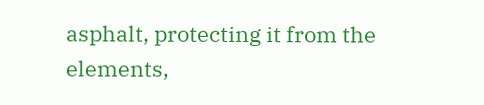asphalt, protecting it from the elements,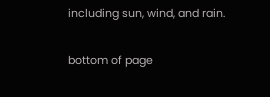including sun, wind, and rain.

bottom of page